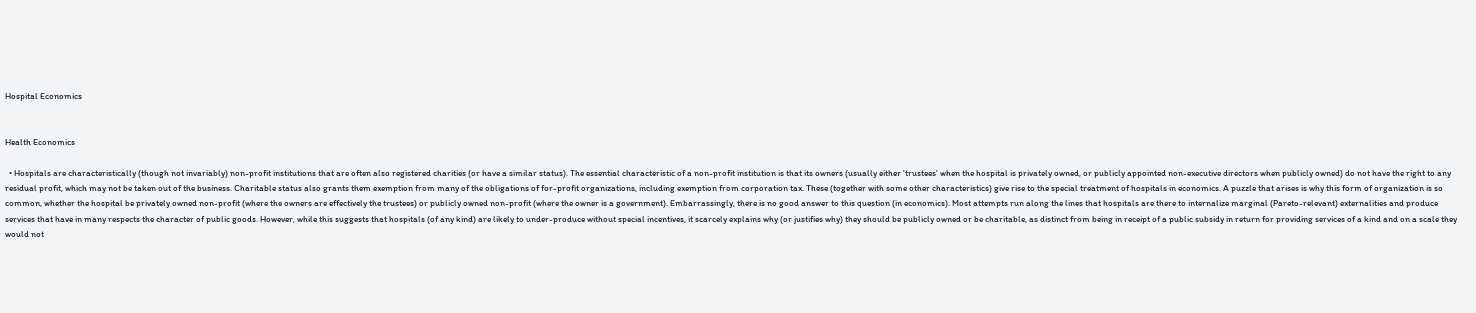Hospital Economics


Health Economics

  • Hospitals are characteristically (though not invariably) non-profit institutions that are often also registered charities (or have a similar status). The essential characteristic of a non-profit institution is that its owners (usually either 'trustees' when the hospital is privately owned, or publicly appointed non-executive directors when publicly owned) do not have the right to any residual profit, which may not be taken out of the business. Charitable status also grants them exemption from many of the obligations of for-profit organizations, including exemption from corporation tax. These (together with some other characteristics) give rise to the special treatment of hospitals in economics. A puzzle that arises is why this form of organization is so common, whether the hospital be privately owned non-profit (where the owners are effectively the trustees) or publicly owned non-profit (where the owner is a government). Embarrassingly, there is no good answer to this question (in economics). Most attempts run along the lines that hospitals are there to internalize marginal (Pareto-relevant) externalities and produce services that have in many respects the character of public goods. However, while this suggests that hospitals (of any kind) are likely to under-produce without special incentives, it scarcely explains why (or justifies why) they should be publicly owned or be charitable, as distinct from being in receipt of a public subsidy in return for providing services of a kind and on a scale they would not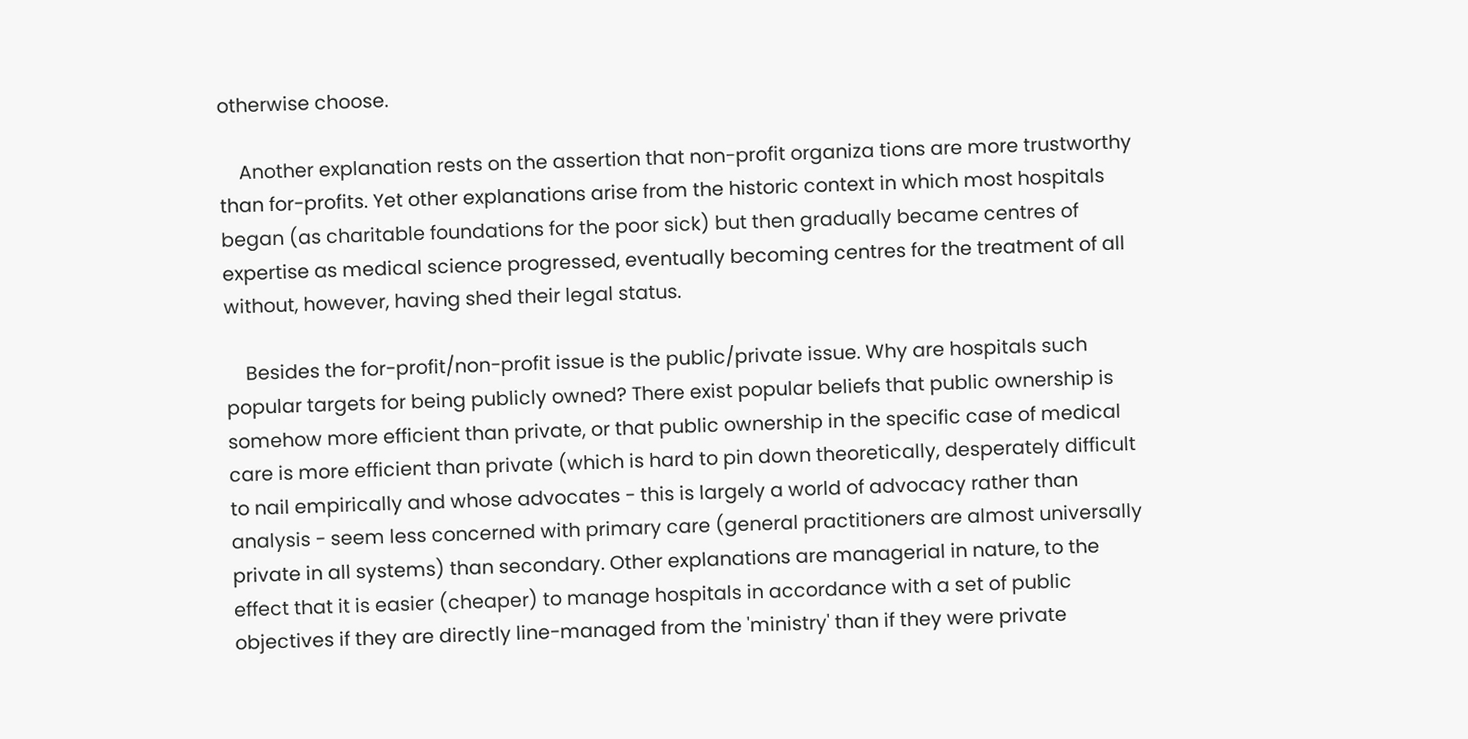otherwise choose.

    Another explanation rests on the assertion that non-profit organiza tions are more trustworthy than for-profits. Yet other explanations arise from the historic context in which most hospitals began (as charitable foundations for the poor sick) but then gradually became centres of expertise as medical science progressed, eventually becoming centres for the treatment of all without, however, having shed their legal status.

    Besides the for-profit/non-profit issue is the public/private issue. Why are hospitals such popular targets for being publicly owned? There exist popular beliefs that public ownership is somehow more efficient than private, or that public ownership in the specific case of medical care is more efficient than private (which is hard to pin down theoretically, desperately difficult to nail empirically and whose advocates - this is largely a world of advocacy rather than analysis - seem less concerned with primary care (general practitioners are almost universally private in all systems) than secondary. Other explanations are managerial in nature, to the effect that it is easier (cheaper) to manage hospitals in accordance with a set of public objectives if they are directly line-managed from the 'ministry' than if they were private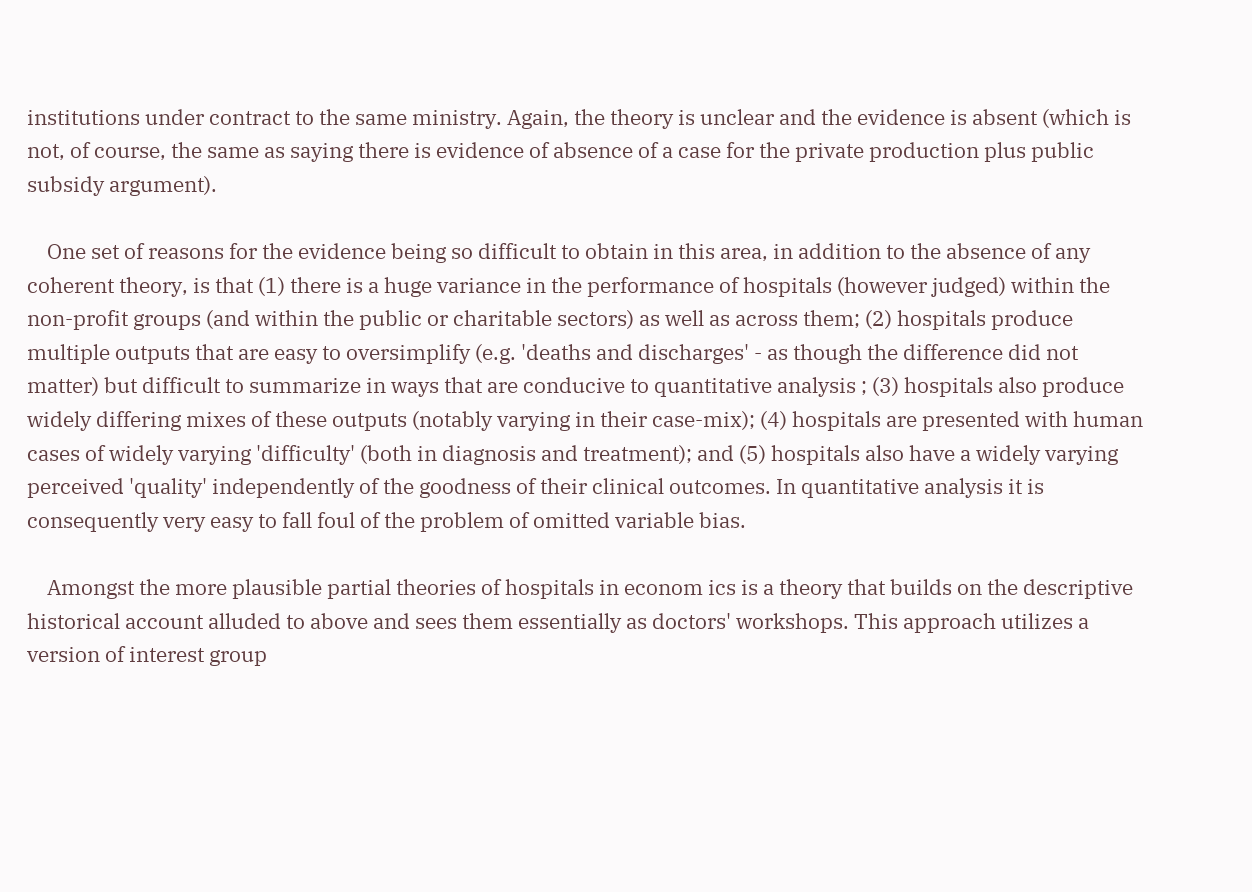institutions under contract to the same ministry. Again, the theory is unclear and the evidence is absent (which is not, of course, the same as saying there is evidence of absence of a case for the private production plus public subsidy argument).

    One set of reasons for the evidence being so difficult to obtain in this area, in addition to the absence of any coherent theory, is that (1) there is a huge variance in the performance of hospitals (however judged) within the non-profit groups (and within the public or charitable sectors) as well as across them; (2) hospitals produce multiple outputs that are easy to oversimplify (e.g. 'deaths and discharges' - as though the difference did not matter) but difficult to summarize in ways that are conducive to quantitative analysis ; (3) hospitals also produce widely differing mixes of these outputs (notably varying in their case-mix); (4) hospitals are presented with human cases of widely varying 'difficulty' (both in diagnosis and treatment); and (5) hospitals also have a widely varying perceived 'quality' independently of the goodness of their clinical outcomes. In quantitative analysis it is consequently very easy to fall foul of the problem of omitted variable bias.

    Amongst the more plausible partial theories of hospitals in econom ics is a theory that builds on the descriptive historical account alluded to above and sees them essentially as doctors' workshops. This approach utilizes a version of interest group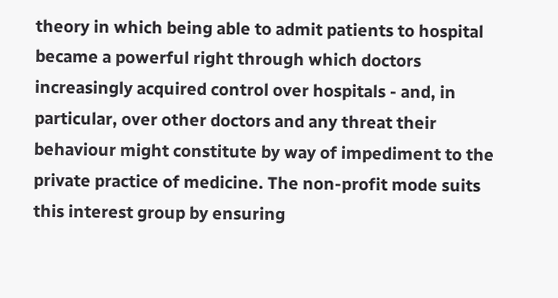theory in which being able to admit patients to hospital became a powerful right through which doctors increasingly acquired control over hospitals - and, in particular, over other doctors and any threat their behaviour might constitute by way of impediment to the private practice of medicine. The non-profit mode suits this interest group by ensuring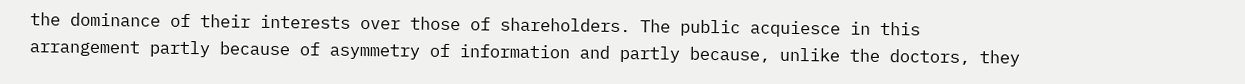the dominance of their interests over those of shareholders. The public acquiesce in this arrangement partly because of asymmetry of information and partly because, unlike the doctors, they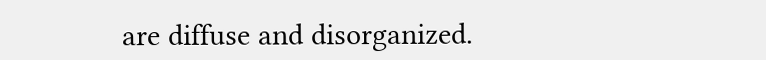are diffuse and disorganized.